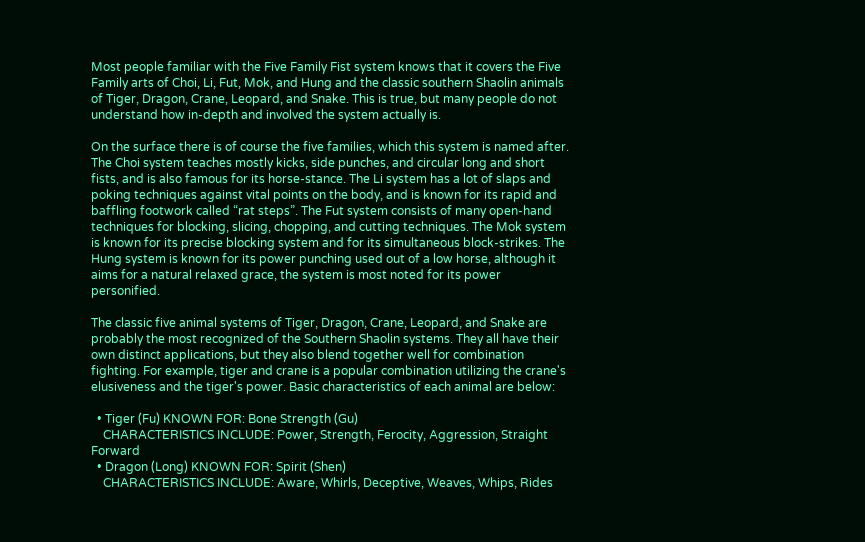Most people familiar with the Five Family Fist system knows that it covers the Five Family arts of Choi, Li, Fut, Mok, and Hung and the classic southern Shaolin animals of Tiger, Dragon, Crane, Leopard, and Snake. This is true, but many people do not understand how in-depth and involved the system actually is.

On the surface there is of course the five families, which this system is named after. The Choi system teaches mostly kicks, side punches, and circular long and short fists, and is also famous for its horse-stance. The Li system has a lot of slaps and poking techniques against vital points on the body, and is known for its rapid and baffling footwork called “rat steps”. The Fut system consists of many open-hand techniques for blocking, slicing, chopping, and cutting techniques. The Mok system is known for its precise blocking system and for its simultaneous block-strikes. The Hung system is known for its power punching used out of a low horse, although it aims for a natural relaxed grace, the system is most noted for its power personified.

The classic five animal systems of Tiger, Dragon, Crane, Leopard, and Snake are probably the most recognized of the Southern Shaolin systems. They all have their own distinct applications, but they also blend together well for combination fighting. For example, tiger and crane is a popular combination utilizing the crane's elusiveness and the tiger's power. Basic characteristics of each animal are below:

  • Tiger (Fu) KNOWN FOR: Bone Strength (Gu)
    CHARACTERISTICS INCLUDE: Power, Strength, Ferocity, Aggression, Straight Forward
  • Dragon (Long) KNOWN FOR: Spirit (Shen)
    CHARACTERISTICS INCLUDE: Aware, Whirls, Deceptive, Weaves, Whips, Rides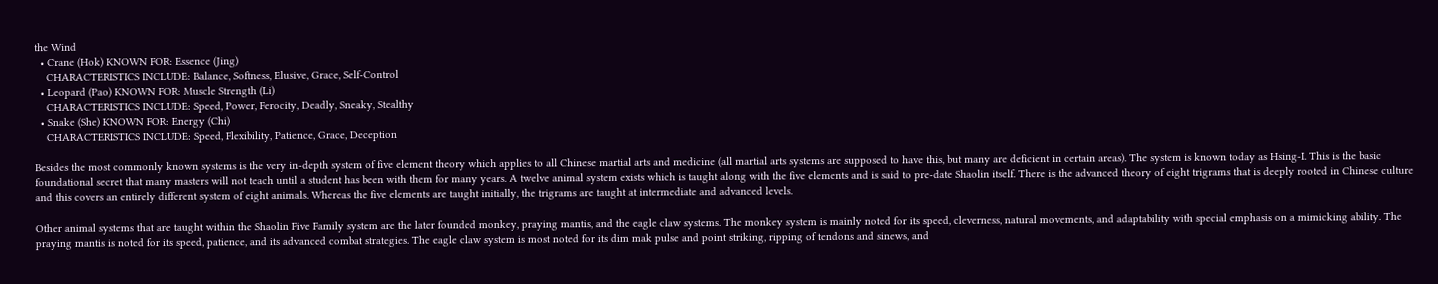the Wind
  • Crane (Hok) KNOWN FOR: Essence (Jing)
    CHARACTERISTICS INCLUDE: Balance, Softness, Elusive, Grace, Self-Control
  • Leopard (Pao) KNOWN FOR: Muscle Strength (Li)
    CHARACTERISTICS INCLUDE: Speed, Power, Ferocity, Deadly, Sneaky, Stealthy
  • Snake (She) KNOWN FOR: Energy (Chi)
    CHARACTERISTICS INCLUDE: Speed, Flexibility, Patience, Grace, Deception

Besides the most commonly known systems is the very in-depth system of five element theory which applies to all Chinese martial arts and medicine (all martial arts systems are supposed to have this, but many are deficient in certain areas). The system is known today as Hsing-I. This is the basic foundational secret that many masters will not teach until a student has been with them for many years. A twelve animal system exists which is taught along with the five elements and is said to pre-date Shaolin itself. There is the advanced theory of eight trigrams that is deeply rooted in Chinese culture and this covers an entirely different system of eight animals. Whereas the five elements are taught initially, the trigrams are taught at intermediate and advanced levels.

Other animal systems that are taught within the Shaolin Five Family system are the later founded monkey, praying mantis, and the eagle claw systems. The monkey system is mainly noted for its speed, cleverness, natural movements, and adaptability with special emphasis on a mimicking ability. The praying mantis is noted for its speed, patience, and its advanced combat strategies. The eagle claw system is most noted for its dim mak pulse and point striking, ripping of tendons and sinews, and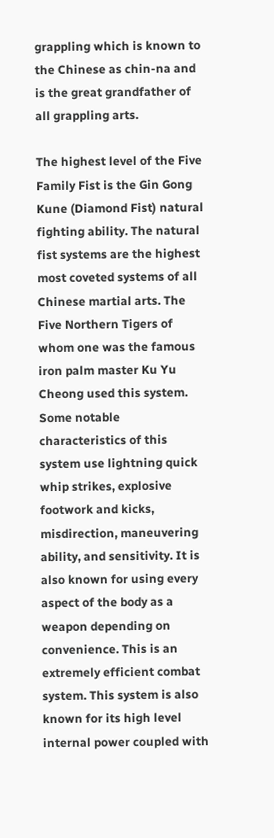grappling which is known to the Chinese as chin-na and is the great grandfather of all grappling arts.

The highest level of the Five Family Fist is the Gin Gong Kune (Diamond Fist) natural fighting ability. The natural fist systems are the highest most coveted systems of all Chinese martial arts. The Five Northern Tigers of whom one was the famous iron palm master Ku Yu Cheong used this system. Some notable characteristics of this system use lightning quick whip strikes, explosive footwork and kicks, misdirection, maneuvering ability, and sensitivity. It is also known for using every aspect of the body as a weapon depending on convenience. This is an extremely efficient combat system. This system is also known for its high level internal power coupled with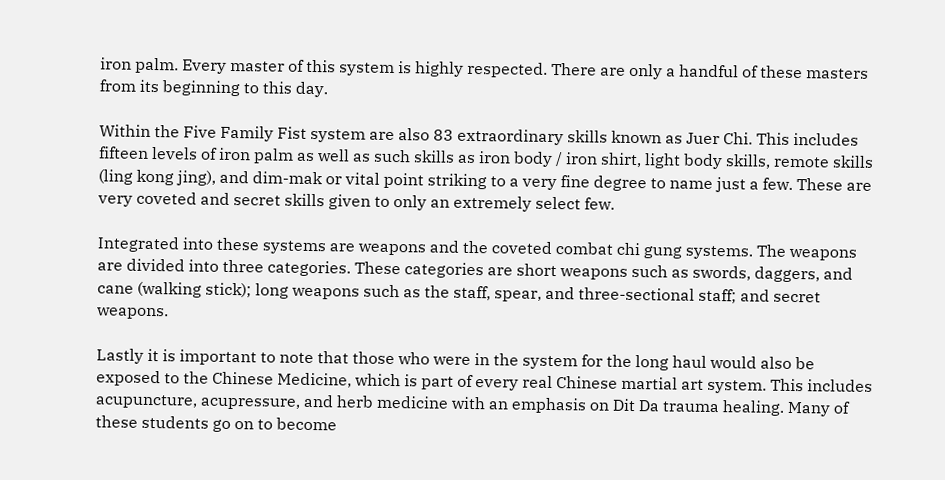iron palm. Every master of this system is highly respected. There are only a handful of these masters from its beginning to this day.

Within the Five Family Fist system are also 83 extraordinary skills known as Juer Chi. This includes fifteen levels of iron palm as well as such skills as iron body / iron shirt, light body skills, remote skills (ling kong jing), and dim-mak or vital point striking to a very fine degree to name just a few. These are very coveted and secret skills given to only an extremely select few.

Integrated into these systems are weapons and the coveted combat chi gung systems. The weapons are divided into three categories. These categories are short weapons such as swords, daggers, and cane (walking stick); long weapons such as the staff, spear, and three-sectional staff; and secret weapons.

Lastly it is important to note that those who were in the system for the long haul would also be exposed to the Chinese Medicine, which is part of every real Chinese martial art system. This includes acupuncture, acupressure, and herb medicine with an emphasis on Dit Da trauma healing. Many of these students go on to become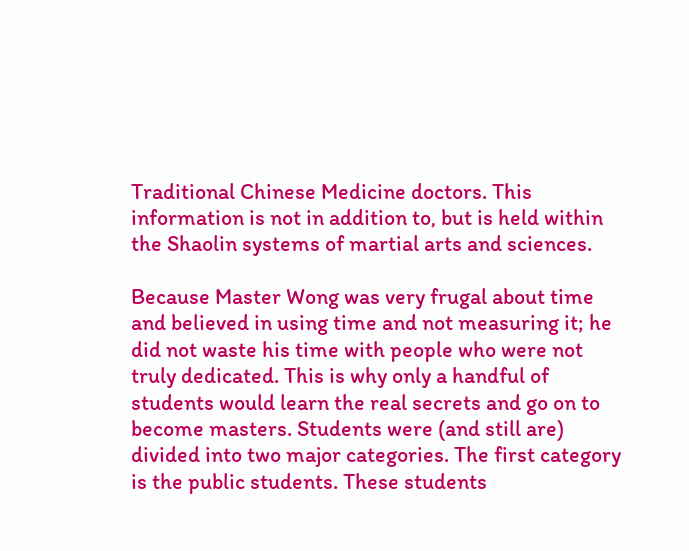Traditional Chinese Medicine doctors. This information is not in addition to, but is held within the Shaolin systems of martial arts and sciences.

Because Master Wong was very frugal about time and believed in using time and not measuring it; he did not waste his time with people who were not truly dedicated. This is why only a handful of students would learn the real secrets and go on to become masters. Students were (and still are) divided into two major categories. The first category is the public students. These students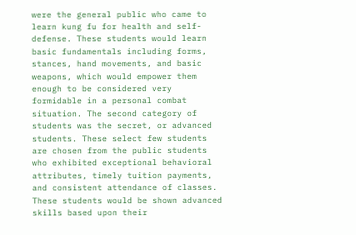were the general public who came to learn kung fu for health and self-defense. These students would learn basic fundamentals including forms, stances, hand movements, and basic weapons, which would empower them enough to be considered very formidable in a personal combat situation. The second category of students was the secret, or advanced students. These select few students are chosen from the public students who exhibited exceptional behavioral attributes, timely tuition payments, and consistent attendance of classes. These students would be shown advanced skills based upon their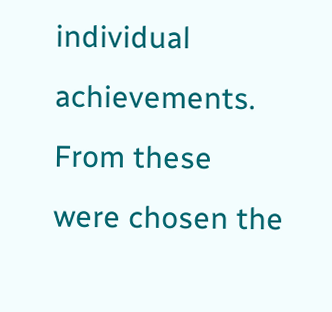individual achievements. From these were chosen the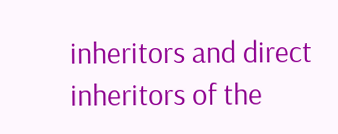inheritors and direct inheritors of the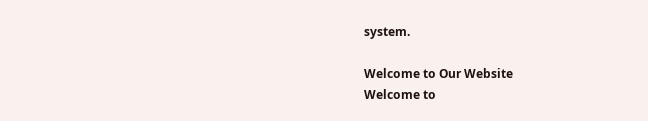system.

Welcome to Our Website
Welcome to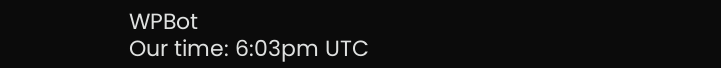WPBot
Our time: 6:03pm UTC